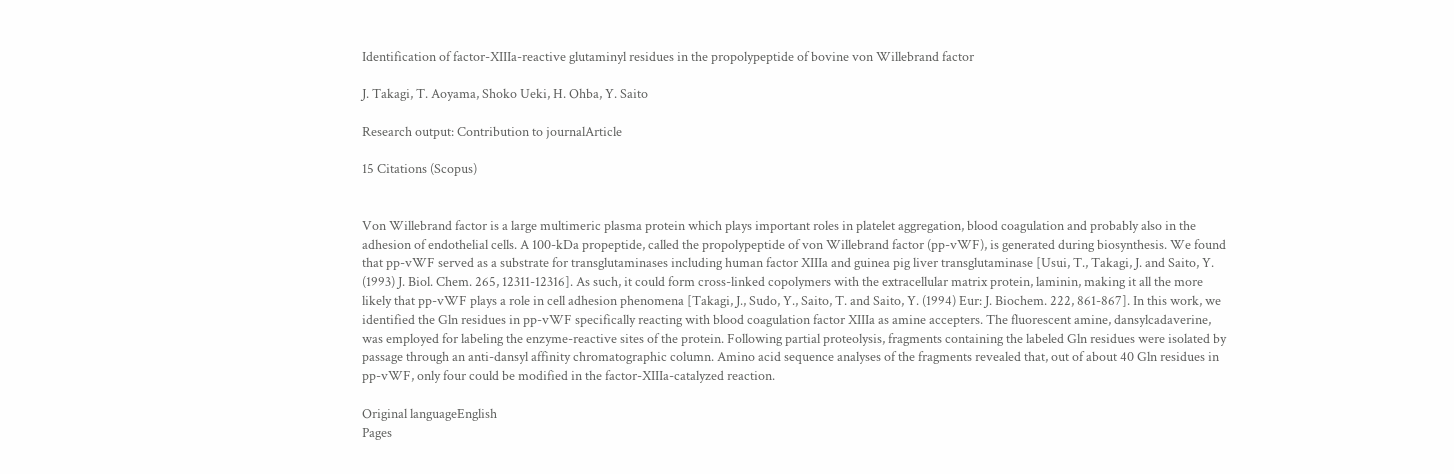Identification of factor-XIIIa-reactive glutaminyl residues in the propolypeptide of bovine von Willebrand factor

J. Takagi, T. Aoyama, Shoko Ueki, H. Ohba, Y. Saito

Research output: Contribution to journalArticle

15 Citations (Scopus)


Von Willebrand factor is a large multimeric plasma protein which plays important roles in platelet aggregation, blood coagulation and probably also in the adhesion of endothelial cells. A 100-kDa propeptide, called the propolypeptide of von Willebrand factor (pp-vWF), is generated during biosynthesis. We found that pp-vWF served as a substrate for transglutaminases including human factor XIIIa and guinea pig liver transglutaminase [Usui, T., Takagi, J. and Saito, Y. (1993) J. Biol. Chem. 265, 12311-12316]. As such, it could form cross-linked copolymers with the extracellular matrix protein, laminin, making it all the more likely that pp-vWF plays a role in cell adhesion phenomena [Takagi, J., Sudo, Y., Saito, T. and Saito, Y. (1994) Eur: J. Biochem. 222, 861-867]. In this work, we identified the Gln residues in pp-vWF specifically reacting with blood coagulation factor XIIIa as amine accepters. The fluorescent amine, dansylcadaverine, was employed for labeling the enzyme-reactive sites of the protein. Following partial proteolysis, fragments containing the labeled Gln residues were isolated by passage through an anti-dansyl affinity chromatographic column. Amino acid sequence analyses of the fragments revealed that, out of about 40 Gln residues in pp-vWF, only four could be modified in the factor-XIIIa-catalyzed reaction.

Original languageEnglish
Pages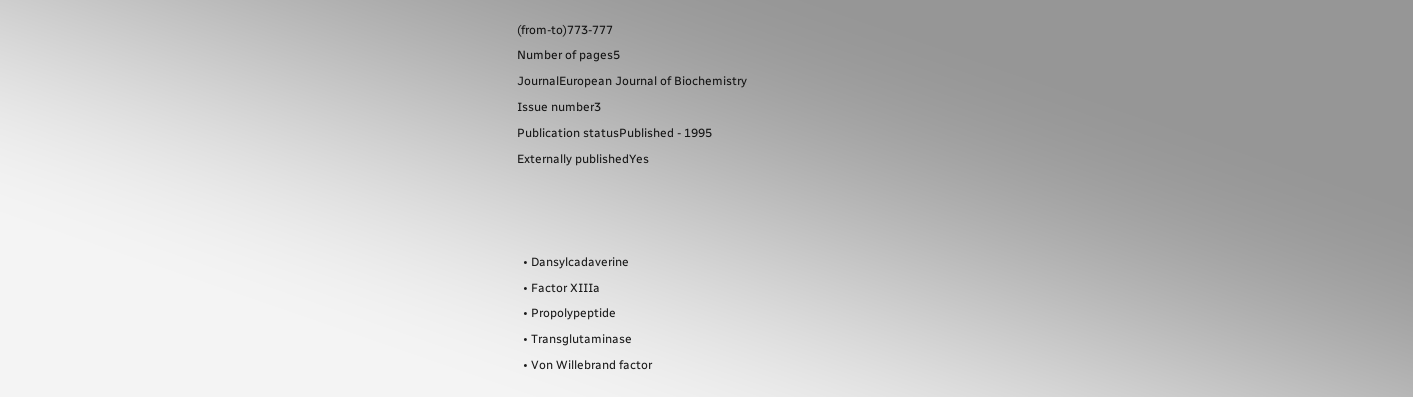(from-to)773-777
Number of pages5
JournalEuropean Journal of Biochemistry
Issue number3
Publication statusPublished - 1995
Externally publishedYes



  • Dansylcadaverine
  • Factor XIIIa
  • Propolypeptide
  • Transglutaminase
  • Von Willebrand factor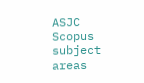ASJC Scopus subject areas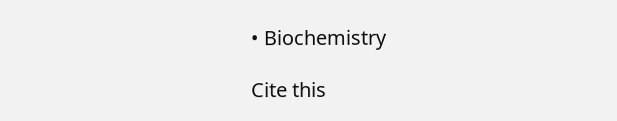• Biochemistry

Cite this